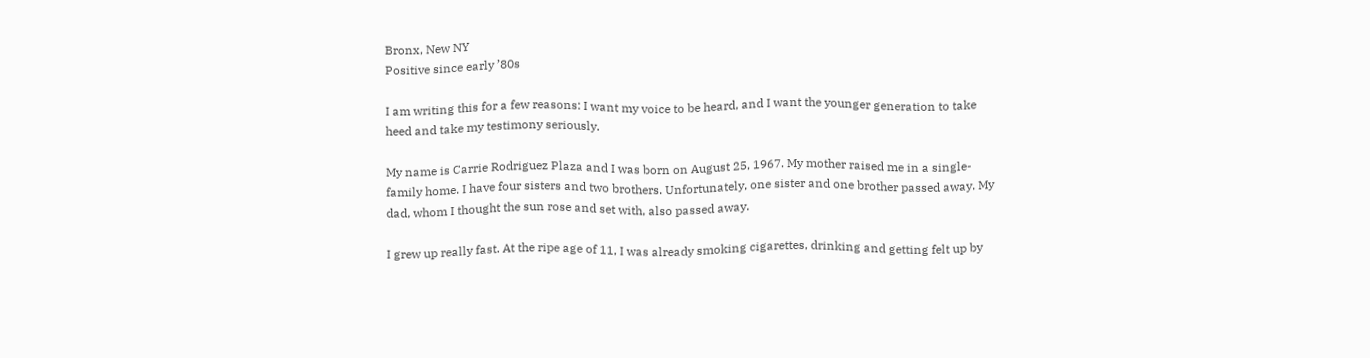Bronx, New NY
Positive since early ’80s

I am writing this for a few reasons: I want my voice to be heard, and I want the younger generation to take heed and take my testimony seriously.

My name is Carrie Rodriguez Plaza and I was born on August 25, 1967. My mother raised me in a single-family home. I have four sisters and two brothers. Unfortunately, one sister and one brother passed away. My dad, whom I thought the sun rose and set with, also passed away.

I grew up really fast. At the ripe age of 11, I was already smoking cigarettes, drinking and getting felt up by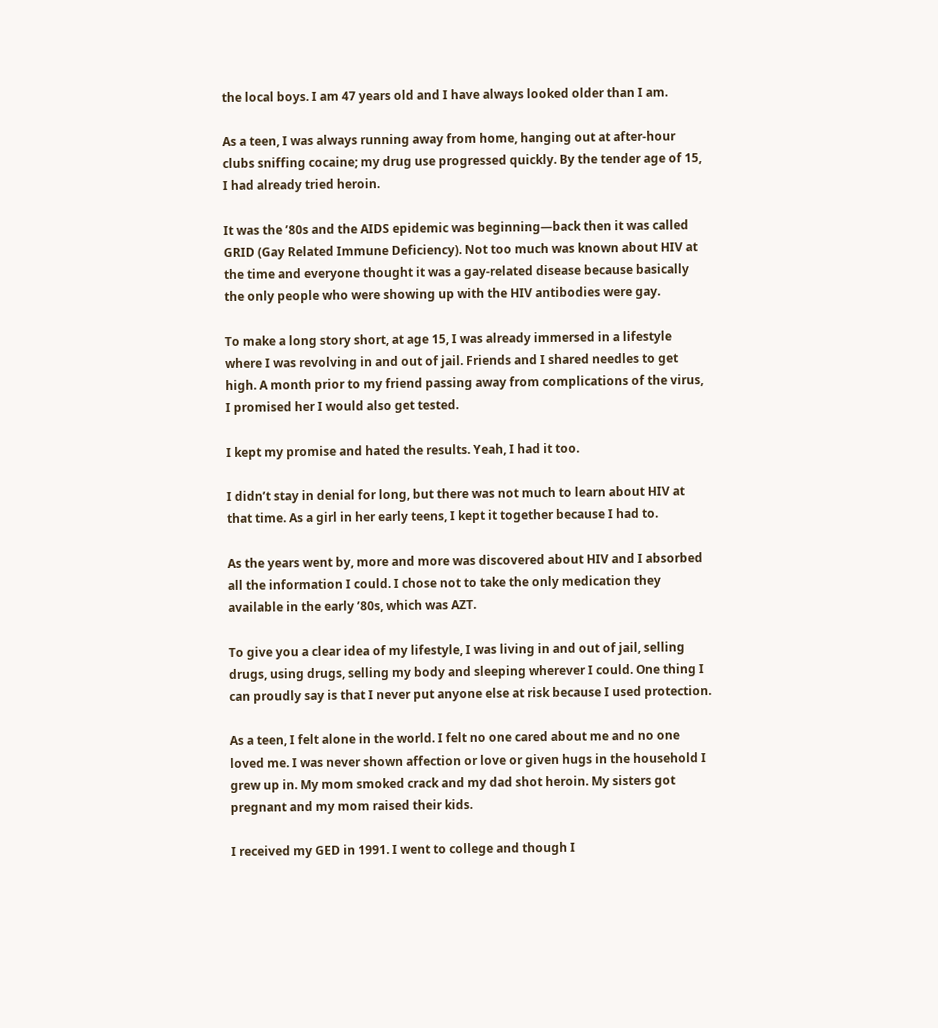the local boys. I am 47 years old and I have always looked older than I am.

As a teen, I was always running away from home, hanging out at after-hour clubs sniffing cocaine; my drug use progressed quickly. By the tender age of 15, I had already tried heroin.

It was the ’80s and the AIDS epidemic was beginning—back then it was called GRID (Gay Related Immune Deficiency). Not too much was known about HIV at the time and everyone thought it was a gay-related disease because basically the only people who were showing up with the HIV antibodies were gay.

To make a long story short, at age 15, I was already immersed in a lifestyle where I was revolving in and out of jail. Friends and I shared needles to get high. A month prior to my friend passing away from complications of the virus, I promised her I would also get tested.

I kept my promise and hated the results. Yeah, I had it too.

I didn’t stay in denial for long, but there was not much to learn about HIV at that time. As a girl in her early teens, I kept it together because I had to.

As the years went by, more and more was discovered about HIV and I absorbed all the information I could. I chose not to take the only medication they available in the early ’80s, which was AZT.

To give you a clear idea of my lifestyle, I was living in and out of jail, selling drugs, using drugs, selling my body and sleeping wherever I could. One thing I can proudly say is that I never put anyone else at risk because I used protection.

As a teen, I felt alone in the world. I felt no one cared about me and no one loved me. I was never shown affection or love or given hugs in the household I grew up in. My mom smoked crack and my dad shot heroin. My sisters got pregnant and my mom raised their kids.

I received my GED in 1991. I went to college and though I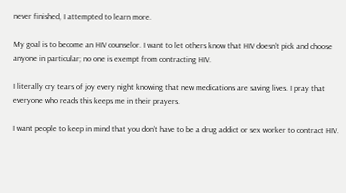never finished, I attempted to learn more.

My goal is to become an HIV counselor. I want to let others know that HIV doesn’t pick and choose anyone in particular; no one is exempt from contracting HIV.

I literally cry tears of joy every night knowing that new medications are saving lives. I pray that everyone who reads this keeps me in their prayers.

I want people to keep in mind that you don’t have to be a drug addict or sex worker to contract HIV.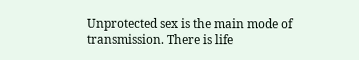Unprotected sex is the main mode of transmission. There is life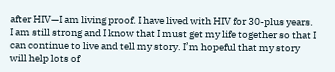after HIV—I am living proof. I have lived with HIV for 30-plus years. I am still strong and I know that I must get my life together so that I can continue to live and tell my story. I’m hopeful that my story will help lots of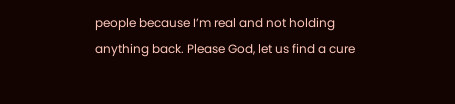people because I’m real and not holding anything back. Please God, let us find a cure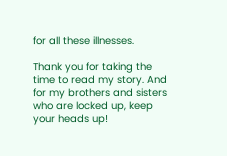for all these illnesses.

Thank you for taking the time to read my story. And for my brothers and sisters who are locked up, keep your heads up!